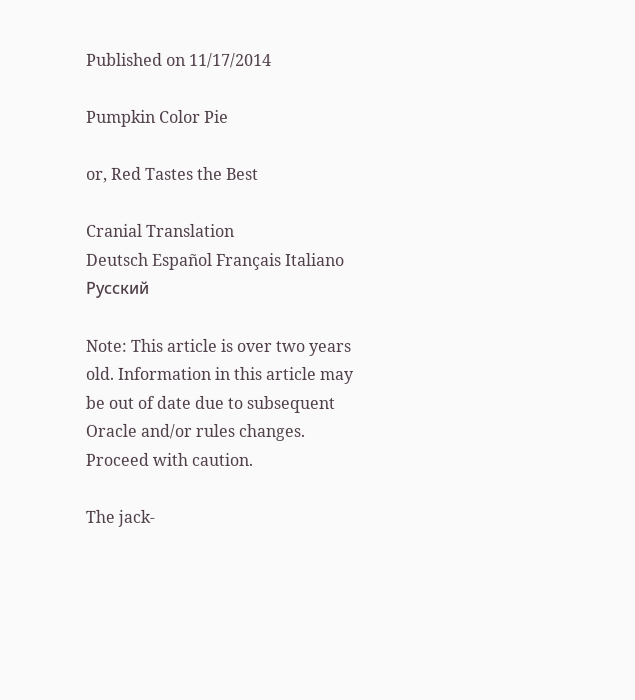Published on 11/17/2014

Pumpkin Color Pie

or, Red Tastes the Best

Cranial Translation
Deutsch Español Français Italiano Pусский

Note: This article is over two years old. Information in this article may be out of date due to subsequent Oracle and/or rules changes. Proceed with caution.

The jack-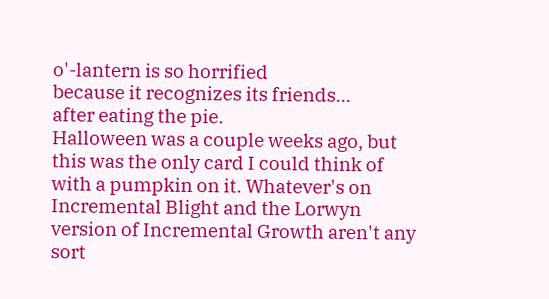o'-lantern is so horrified
because it recognizes its friends...
after eating the pie.
Halloween was a couple weeks ago, but this was the only card I could think of with a pumpkin on it. Whatever's on Incremental Blight and the Lorwyn version of Incremental Growth aren't any sort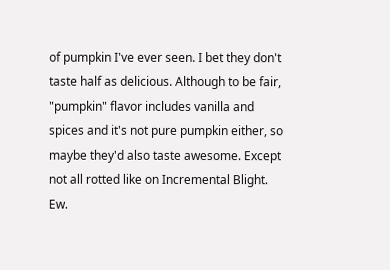of pumpkin I've ever seen. I bet they don't taste half as delicious. Although to be fair, "pumpkin" flavor includes vanilla and spices and it's not pure pumpkin either, so maybe they'd also taste awesome. Except not all rotted like on Incremental Blight. Ew.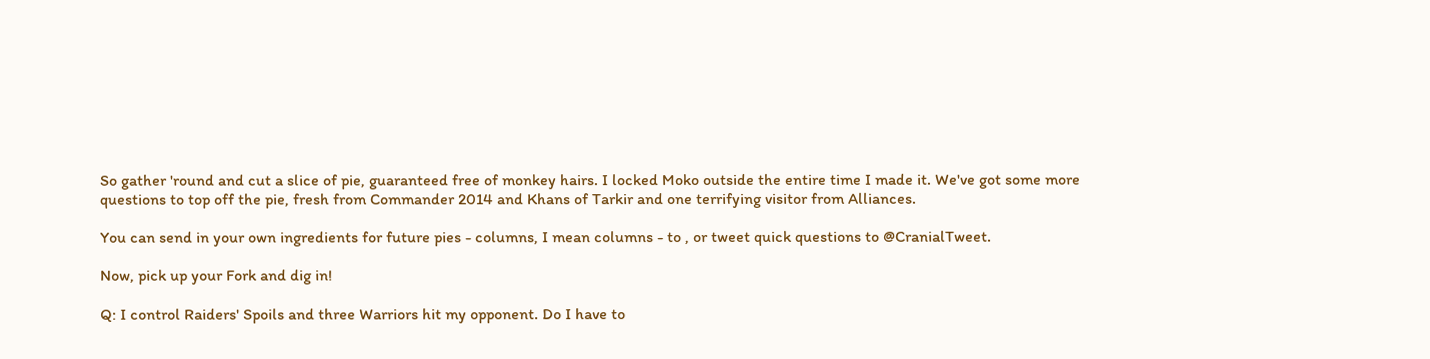So gather 'round and cut a slice of pie, guaranteed free of monkey hairs. I locked Moko outside the entire time I made it. We've got some more questions to top off the pie, fresh from Commander 2014 and Khans of Tarkir and one terrifying visitor from Alliances.

You can send in your own ingredients for future pies - columns, I mean columns - to , or tweet quick questions to @CranialTweet.

Now, pick up your Fork and dig in!

Q: I control Raiders' Spoils and three Warriors hit my opponent. Do I have to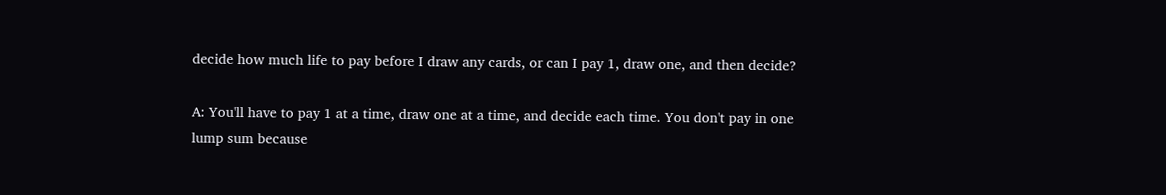decide how much life to pay before I draw any cards, or can I pay 1, draw one, and then decide?

A: You'll have to pay 1 at a time, draw one at a time, and decide each time. You don't pay in one lump sum because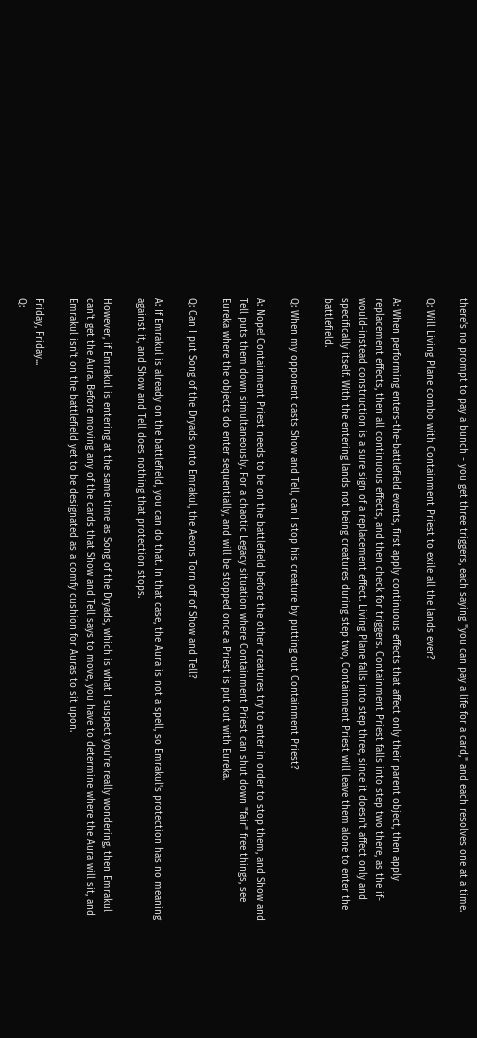there's no prompt to pay a bunch - you get three triggers, each saying "you can pay a life for a card," and each resolves one at a time.

Q: Will Living Plane combo with Containment Priest to exile all the lands ever?

A: When performing enters-the-battlefield events, first apply continuous effects that affect only their parent object, then apply replacement effects, then all continuous effects, and then check for triggers. Containment Priest falls into step two there, as the if-would-instead construction is a sure sign of a replacement effect. Living Plane falls into step three, since it doesn't affect only and specifically itself. With the entering lands not being creatures during step two, Containment Priest will leave them alone to enter the battlefield.

Q: When my opponent casts Show and Tell, can I stop his creature by putting out Containment Priest?

A: Nope! Containment Priest needs to be on the battlefield before the other creatures try to enter in order to stop them, and Show and Tell puts them down simultaneously. For a chaotic Legacy situation where Containment Priest can shut down "fair" free things, see Eureka where the objects do enter sequentially, and will be stopped once a Priest is put out with Eureka.

Q: Can I put Song of the Dryads onto Emrakul, the Aeons Torn off of Show and Tell?

A: If Emrakul is already on the battlefield, you can do that. In that case, the Aura is not a spell, so Emrakul's protection has no meaning against it, and Show and Tell does nothing that protection stops.

However, if Emrakul is entering at the same time as Song of the Dryads, which is what I suspect you're really wondering, then Emrakul can't get the Aura. Before moving any of the cards that Show and Tell says to move, you have to determine where the Aura will sit, and Emrakul isn't on the battlefield yet to be designated as a comfy cushion for Auras to sit upon.

Friday, Friday...
Q: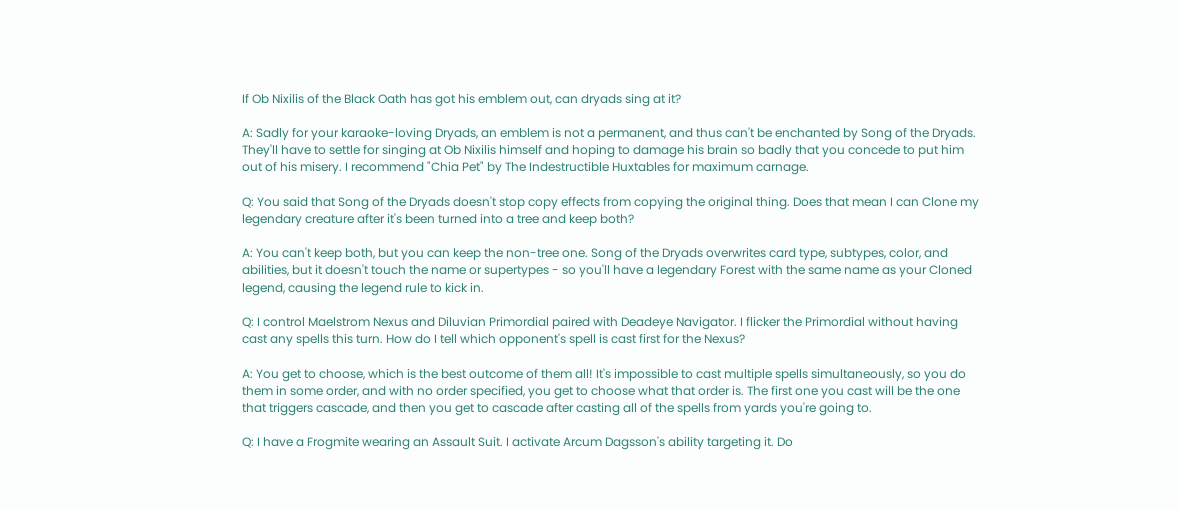If Ob Nixilis of the Black Oath has got his emblem out, can dryads sing at it?

A: Sadly for your karaoke-loving Dryads, an emblem is not a permanent, and thus can't be enchanted by Song of the Dryads. They'll have to settle for singing at Ob Nixilis himself and hoping to damage his brain so badly that you concede to put him out of his misery. I recommend "Chia Pet" by The Indestructible Huxtables for maximum carnage.

Q: You said that Song of the Dryads doesn't stop copy effects from copying the original thing. Does that mean I can Clone my legendary creature after it's been turned into a tree and keep both?

A: You can't keep both, but you can keep the non-tree one. Song of the Dryads overwrites card type, subtypes, color, and abilities, but it doesn't touch the name or supertypes - so you'll have a legendary Forest with the same name as your Cloned legend, causing the legend rule to kick in.

Q: I control Maelstrom Nexus and Diluvian Primordial paired with Deadeye Navigator. I flicker the Primordial without having cast any spells this turn. How do I tell which opponent's spell is cast first for the Nexus?

A: You get to choose, which is the best outcome of them all! It's impossible to cast multiple spells simultaneously, so you do them in some order, and with no order specified, you get to choose what that order is. The first one you cast will be the one that triggers cascade, and then you get to cascade after casting all of the spells from yards you're going to.

Q: I have a Frogmite wearing an Assault Suit. I activate Arcum Dagsson's ability targeting it. Do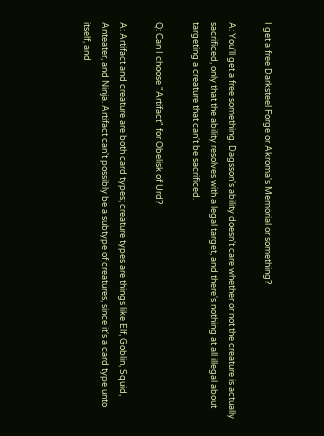I get a free Darksteel Forge or Akroma's Memorial or something?

A: You'll get a free something. Dagsson's ability doesn't care whether or not the creature is actually sacrificed, only that the ability resolves with a legal target, and there's nothing at all illegal about targeting a creature that can't be sacrificed.

Q: Can I choose "Artifact" for Obelisk of Urd?

A: Artifact and creature are both card types; creature types are things like Elf, Goblin, Squid, Anteater, and Ninja. Artifact can't possibly be a subtype of creatures, since it's a card type unto itself, and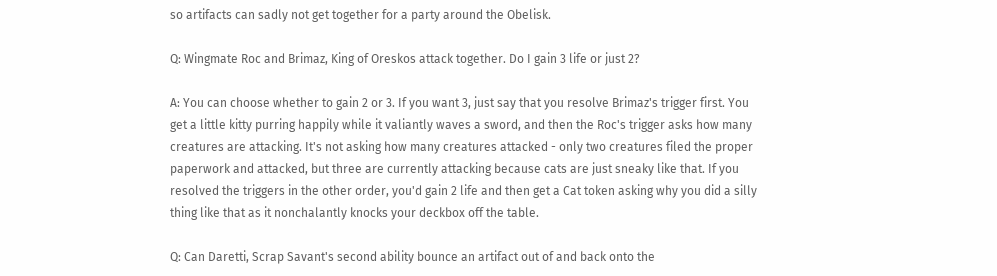so artifacts can sadly not get together for a party around the Obelisk.

Q: Wingmate Roc and Brimaz, King of Oreskos attack together. Do I gain 3 life or just 2?

A: You can choose whether to gain 2 or 3. If you want 3, just say that you resolve Brimaz's trigger first. You get a little kitty purring happily while it valiantly waves a sword, and then the Roc's trigger asks how many creatures are attacking. It's not asking how many creatures attacked - only two creatures filed the proper paperwork and attacked, but three are currently attacking because cats are just sneaky like that. If you resolved the triggers in the other order, you'd gain 2 life and then get a Cat token asking why you did a silly thing like that as it nonchalantly knocks your deckbox off the table.

Q: Can Daretti, Scrap Savant's second ability bounce an artifact out of and back onto the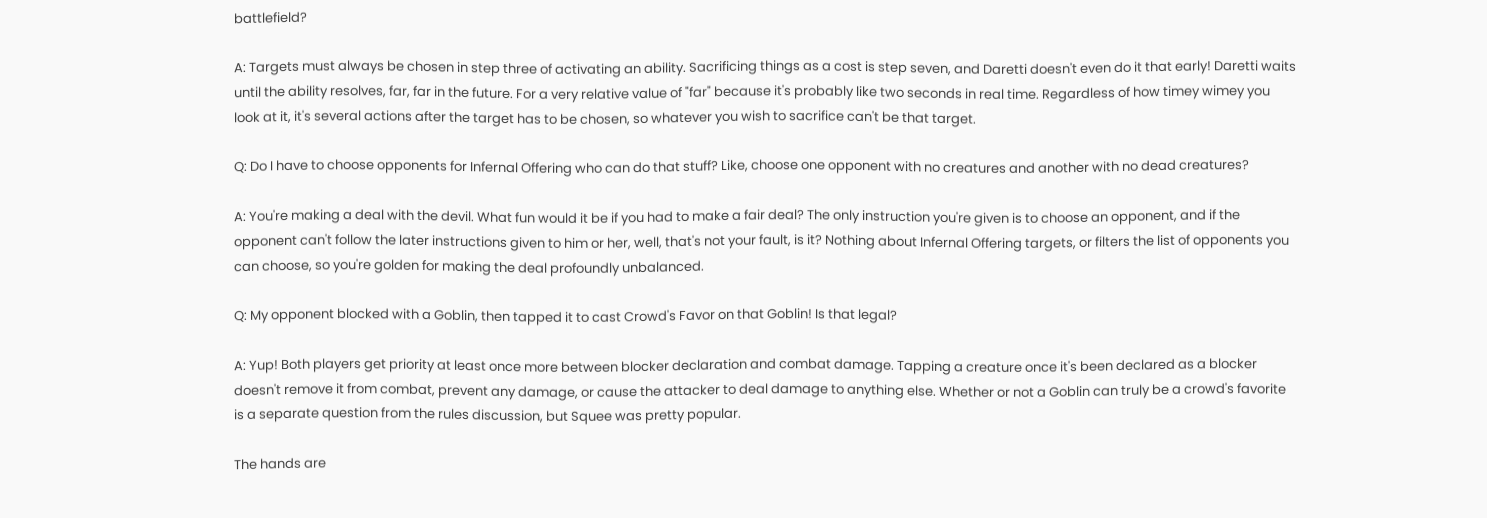battlefield?

A: Targets must always be chosen in step three of activating an ability. Sacrificing things as a cost is step seven, and Daretti doesn't even do it that early! Daretti waits until the ability resolves, far, far in the future. For a very relative value of "far" because it's probably like two seconds in real time. Regardless of how timey wimey you look at it, it's several actions after the target has to be chosen, so whatever you wish to sacrifice can't be that target.

Q: Do I have to choose opponents for Infernal Offering who can do that stuff? Like, choose one opponent with no creatures and another with no dead creatures?

A: You're making a deal with the devil. What fun would it be if you had to make a fair deal? The only instruction you're given is to choose an opponent, and if the opponent can't follow the later instructions given to him or her, well, that's not your fault, is it? Nothing about Infernal Offering targets, or filters the list of opponents you can choose, so you're golden for making the deal profoundly unbalanced.

Q: My opponent blocked with a Goblin, then tapped it to cast Crowd's Favor on that Goblin! Is that legal?

A: Yup! Both players get priority at least once more between blocker declaration and combat damage. Tapping a creature once it's been declared as a blocker doesn't remove it from combat, prevent any damage, or cause the attacker to deal damage to anything else. Whether or not a Goblin can truly be a crowd's favorite is a separate question from the rules discussion, but Squee was pretty popular.

The hands are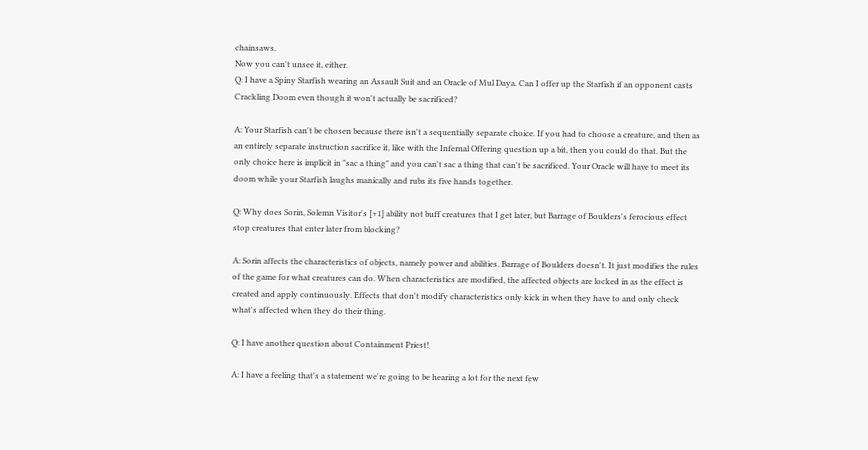chainsaws.
Now you can't unsee it, either.
Q: I have a Spiny Starfish wearing an Assault Suit and an Oracle of Mul Daya. Can I offer up the Starfish if an opponent casts Crackling Doom even though it won't actually be sacrificed?

A: Your Starfish can't be chosen because there isn't a sequentially separate choice. If you had to choose a creature, and then as an entirely separate instruction sacrifice it, like with the Infernal Offering question up a bit, then you could do that. But the only choice here is implicit in "sac a thing" and you can't sac a thing that can't be sacrificed. Your Oracle will have to meet its doom while your Starfish laughs manically and rubs its five hands together.

Q: Why does Sorin, Solemn Visitor's [+1] ability not buff creatures that I get later, but Barrage of Boulders's ferocious effect stop creatures that enter later from blocking?

A: Sorin affects the characteristics of objects, namely power and abilities. Barrage of Boulders doesn't. It just modifies the rules of the game for what creatures can do. When characteristics are modified, the affected objects are locked in as the effect is created and apply continuously. Effects that don't modify characteristics only kick in when they have to and only check what's affected when they do their thing.

Q: I have another question about Containment Priest!

A: I have a feeling that's a statement we're going to be hearing a lot for the next few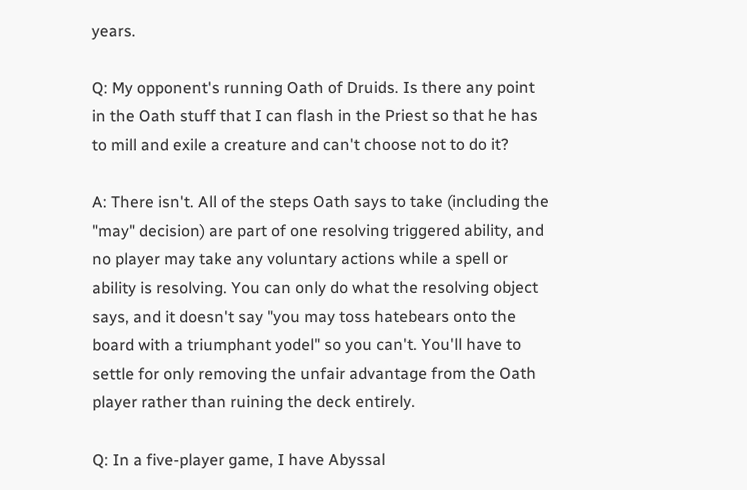years.

Q: My opponent's running Oath of Druids. Is there any point in the Oath stuff that I can flash in the Priest so that he has to mill and exile a creature and can't choose not to do it?

A: There isn't. All of the steps Oath says to take (including the "may" decision) are part of one resolving triggered ability, and no player may take any voluntary actions while a spell or ability is resolving. You can only do what the resolving object says, and it doesn't say "you may toss hatebears onto the board with a triumphant yodel" so you can't. You'll have to settle for only removing the unfair advantage from the Oath player rather than ruining the deck entirely.

Q: In a five-player game, I have Abyssal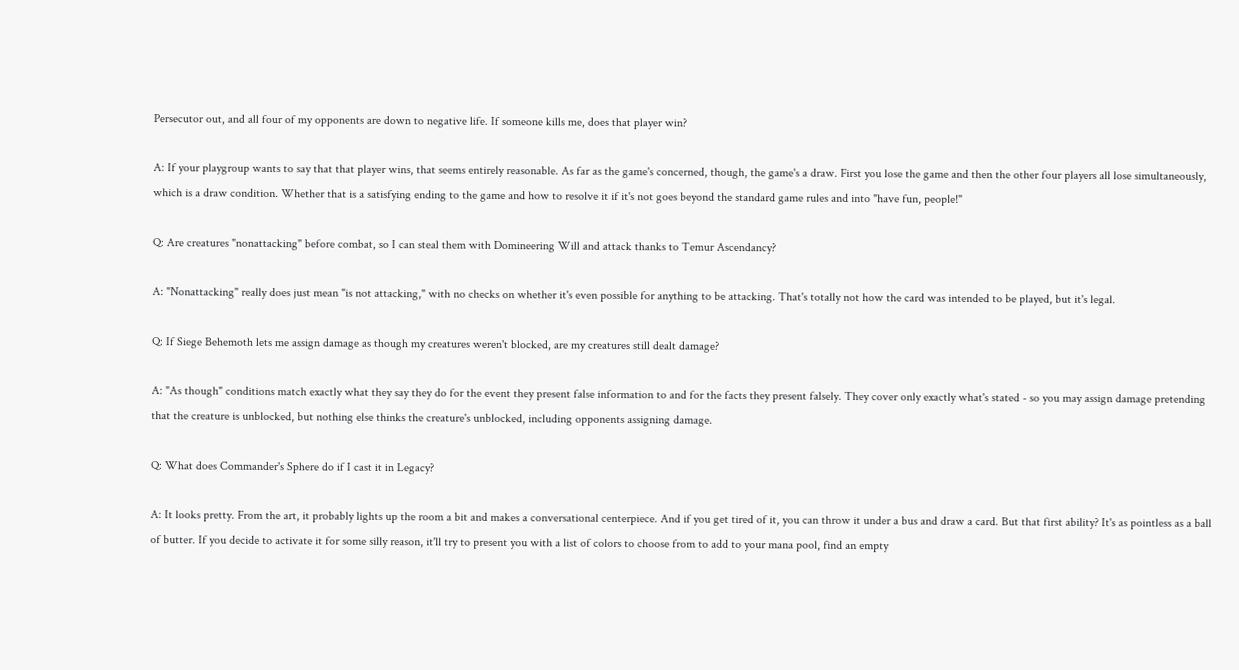Persecutor out, and all four of my opponents are down to negative life. If someone kills me, does that player win?

A: If your playgroup wants to say that that player wins, that seems entirely reasonable. As far as the game's concerned, though, the game's a draw. First you lose the game and then the other four players all lose simultaneously, which is a draw condition. Whether that is a satisfying ending to the game and how to resolve it if it's not goes beyond the standard game rules and into "have fun, people!"

Q: Are creatures "nonattacking" before combat, so I can steal them with Domineering Will and attack thanks to Temur Ascendancy?

A: "Nonattacking" really does just mean "is not attacking," with no checks on whether it's even possible for anything to be attacking. That's totally not how the card was intended to be played, but it's legal.

Q: If Siege Behemoth lets me assign damage as though my creatures weren't blocked, are my creatures still dealt damage?

A: "As though" conditions match exactly what they say they do for the event they present false information to and for the facts they present falsely. They cover only exactly what's stated - so you may assign damage pretending that the creature is unblocked, but nothing else thinks the creature's unblocked, including opponents assigning damage.

Q: What does Commander's Sphere do if I cast it in Legacy?

A: It looks pretty. From the art, it probably lights up the room a bit and makes a conversational centerpiece. And if you get tired of it, you can throw it under a bus and draw a card. But that first ability? It's as pointless as a ball of butter. If you decide to activate it for some silly reason, it'll try to present you with a list of colors to choose from to add to your mana pool, find an empty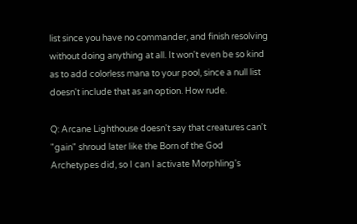list since you have no commander, and finish resolving without doing anything at all. It won't even be so kind as to add colorless mana to your pool, since a null list doesn't include that as an option. How rude.

Q: Arcane Lighthouse doesn't say that creatures can't "gain" shroud later like the Born of the God Archetypes did, so I can I activate Morphling's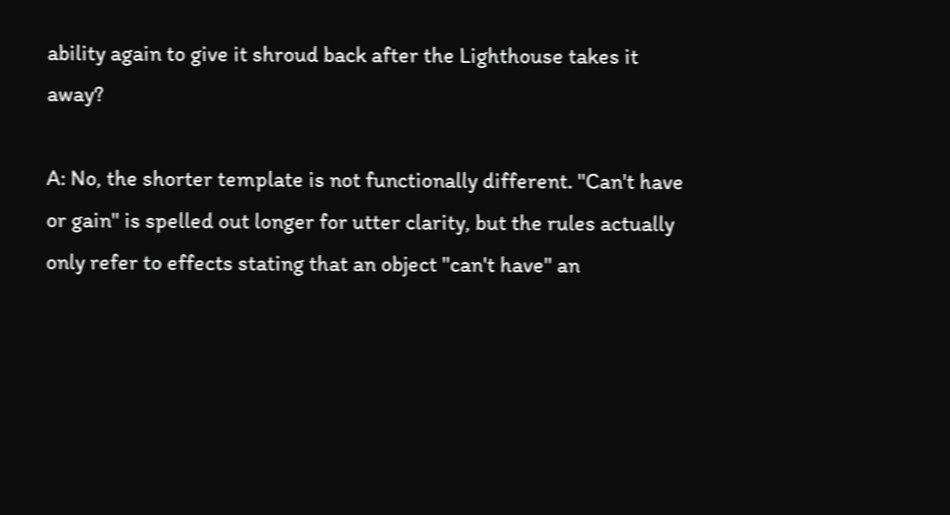ability again to give it shroud back after the Lighthouse takes it away?

A: No, the shorter template is not functionally different. "Can't have or gain" is spelled out longer for utter clarity, but the rules actually only refer to effects stating that an object "can't have" an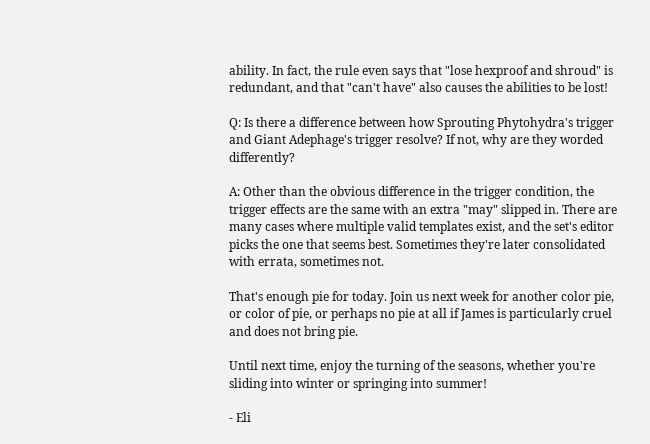ability. In fact, the rule even says that "lose hexproof and shroud" is redundant, and that "can't have" also causes the abilities to be lost!

Q: Is there a difference between how Sprouting Phytohydra's trigger and Giant Adephage's trigger resolve? If not, why are they worded differently?

A: Other than the obvious difference in the trigger condition, the trigger effects are the same with an extra "may" slipped in. There are many cases where multiple valid templates exist, and the set's editor picks the one that seems best. Sometimes they're later consolidated with errata, sometimes not.

That's enough pie for today. Join us next week for another color pie, or color of pie, or perhaps no pie at all if James is particularly cruel and does not bring pie.

Until next time, enjoy the turning of the seasons, whether you're sliding into winter or springing into summer!

- Eli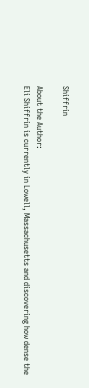Shiffrin

About the Author:
Eli Shiffrin is currently in Lowell, Massachusetts and discovering how dense the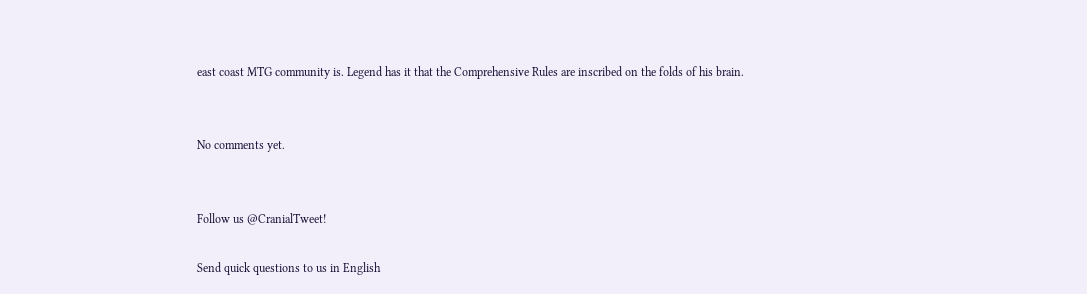east coast MTG community is. Legend has it that the Comprehensive Rules are inscribed on the folds of his brain.


No comments yet.


Follow us @CranialTweet!

Send quick questions to us in English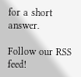for a short answer.

Follow our RSS feed!